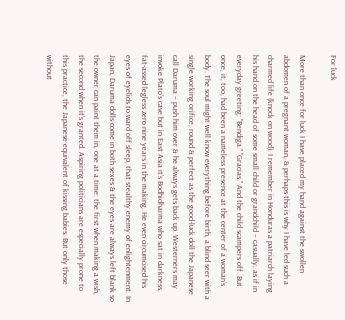For luck

More than once for luck I have placed my hand against the swollen abdomen of a pregnant woman, & perhaps this is why I have led such a charmed life (knock on wood). I remember in Honduras a patriarch laying his hand on the head of some small child or grandchild – casually, as if in everyday greeting: “Bendiga.” “Gracias.” And the child scampers off. But once, it, too, had been a nameless presence at the center of a woman’s body. The soul might well know everything before birth, a blind seer with a single working orifice, round & perfect as the good-luck doll the Japanese call Daruma – push him over & he always gets back up. Westerners may invoke Plato’s cave but in East Asia it’s Bodhidharma who sat in darkness, fat-assed legless zero nine years in the making. He even circumcised his eyes of eyelids to ward off sleep, that stealthy enemy of enlightenment. In Japan, Daruma dolls come in both sexes & the eyes are always left blank so the owner can paint them in, one at a time: the first when making a wish, the second when it’s granted. Aspiring politicians are especially prone to this practice, the Japanese equivalent of kissing babies. But only those without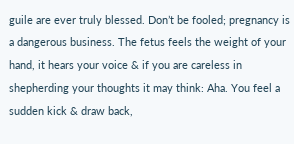guile are ever truly blessed. Don’t be fooled; pregnancy is a dangerous business. The fetus feels the weight of your hand, it hears your voice & if you are careless in shepherding your thoughts it may think: Aha. You feel a sudden kick & draw back,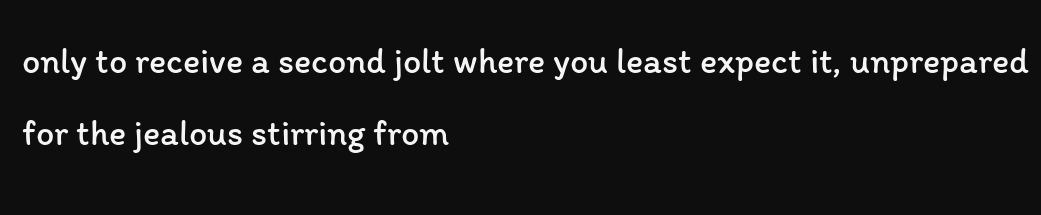only to receive a second jolt where you least expect it, unprepared for the jealous stirring from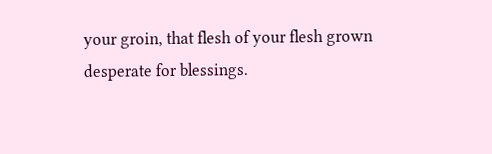your groin, that flesh of your flesh grown desperate for blessings.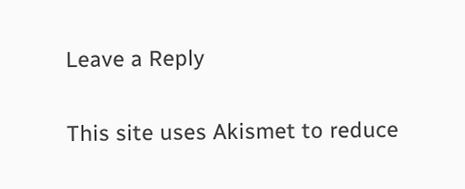Leave a Reply

This site uses Akismet to reduce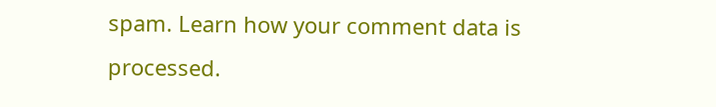spam. Learn how your comment data is processed.